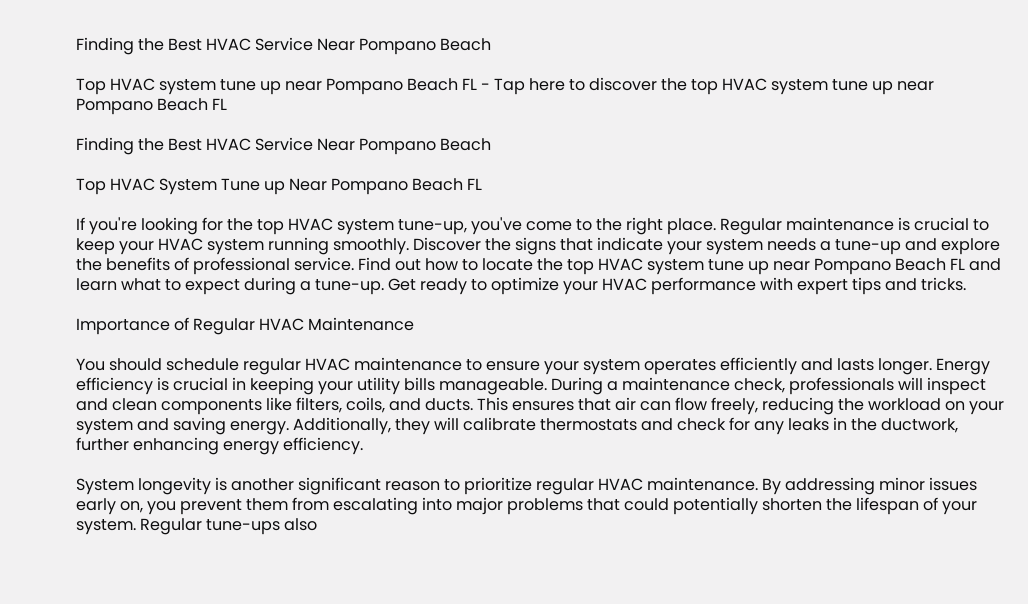Finding the Best HVAC Service Near Pompano Beach

Top HVAC system tune up near Pompano Beach FL - Tap here to discover the top HVAC system tune up near Pompano Beach FL

Finding the Best HVAC Service Near Pompano Beach

Top HVAC System Tune up Near Pompano Beach FL

If you're looking for the top HVAC system tune-up, you've come to the right place. Regular maintenance is crucial to keep your HVAC system running smoothly. Discover the signs that indicate your system needs a tune-up and explore the benefits of professional service. Find out how to locate the top HVAC system tune up near Pompano Beach FL and learn what to expect during a tune-up. Get ready to optimize your HVAC performance with expert tips and tricks.

Importance of Regular HVAC Maintenance

You should schedule regular HVAC maintenance to ensure your system operates efficiently and lasts longer. Energy efficiency is crucial in keeping your utility bills manageable. During a maintenance check, professionals will inspect and clean components like filters, coils, and ducts. This ensures that air can flow freely, reducing the workload on your system and saving energy. Additionally, they will calibrate thermostats and check for any leaks in the ductwork, further enhancing energy efficiency.

System longevity is another significant reason to prioritize regular HVAC maintenance. By addressing minor issues early on, you prevent them from escalating into major problems that could potentially shorten the lifespan of your system. Regular tune-ups also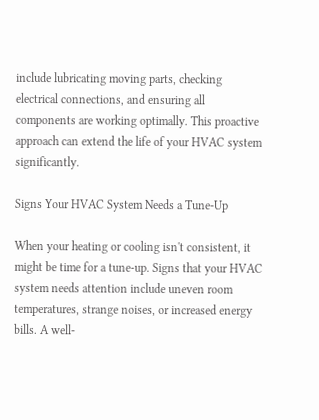include lubricating moving parts, checking electrical connections, and ensuring all components are working optimally. This proactive approach can extend the life of your HVAC system significantly.

Signs Your HVAC System Needs a Tune-Up

When your heating or cooling isn't consistent, it might be time for a tune-up. Signs that your HVAC system needs attention include uneven room temperatures, strange noises, or increased energy bills. A well-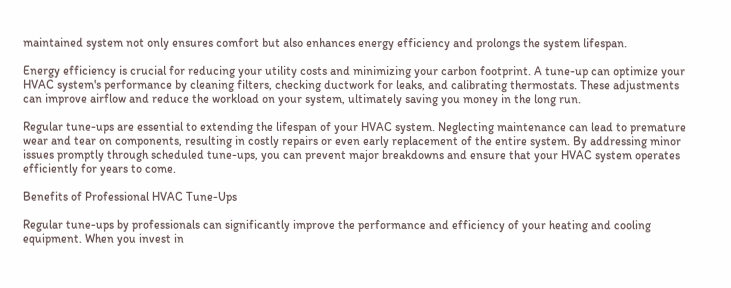maintained system not only ensures comfort but also enhances energy efficiency and prolongs the system lifespan.

Energy efficiency is crucial for reducing your utility costs and minimizing your carbon footprint. A tune-up can optimize your HVAC system's performance by cleaning filters, checking ductwork for leaks, and calibrating thermostats. These adjustments can improve airflow and reduce the workload on your system, ultimately saving you money in the long run.

Regular tune-ups are essential to extending the lifespan of your HVAC system. Neglecting maintenance can lead to premature wear and tear on components, resulting in costly repairs or even early replacement of the entire system. By addressing minor issues promptly through scheduled tune-ups, you can prevent major breakdowns and ensure that your HVAC system operates efficiently for years to come.

Benefits of Professional HVAC Tune-Ups

Regular tune-ups by professionals can significantly improve the performance and efficiency of your heating and cooling equipment. When you invest in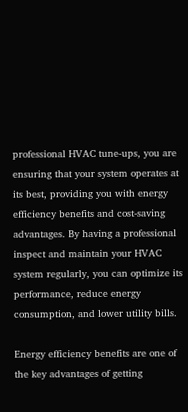professional HVAC tune-ups, you are ensuring that your system operates at its best, providing you with energy efficiency benefits and cost-saving advantages. By having a professional inspect and maintain your HVAC system regularly, you can optimize its performance, reduce energy consumption, and lower utility bills.

Energy efficiency benefits are one of the key advantages of getting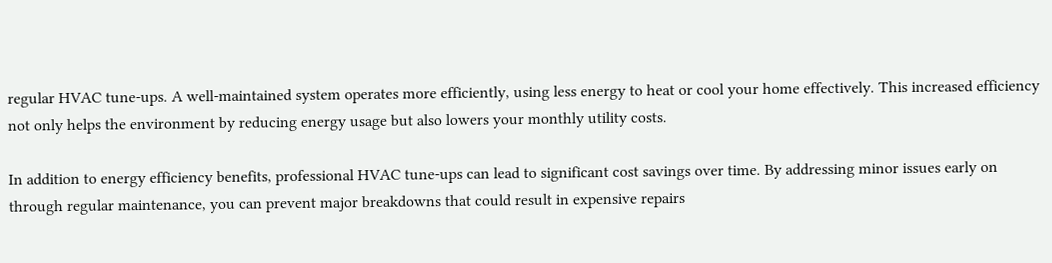regular HVAC tune-ups. A well-maintained system operates more efficiently, using less energy to heat or cool your home effectively. This increased efficiency not only helps the environment by reducing energy usage but also lowers your monthly utility costs.

In addition to energy efficiency benefits, professional HVAC tune-ups can lead to significant cost savings over time. By addressing minor issues early on through regular maintenance, you can prevent major breakdowns that could result in expensive repairs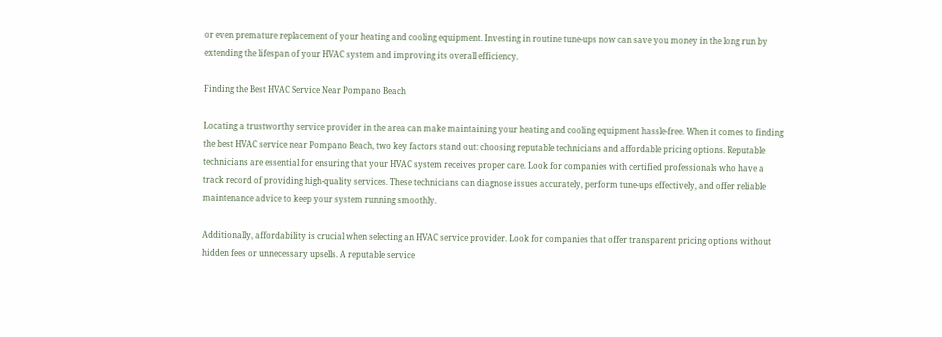or even premature replacement of your heating and cooling equipment. Investing in routine tune-ups now can save you money in the long run by extending the lifespan of your HVAC system and improving its overall efficiency.

Finding the Best HVAC Service Near Pompano Beach

Locating a trustworthy service provider in the area can make maintaining your heating and cooling equipment hassle-free. When it comes to finding the best HVAC service near Pompano Beach, two key factors stand out: choosing reputable technicians and affordable pricing options. Reputable technicians are essential for ensuring that your HVAC system receives proper care. Look for companies with certified professionals who have a track record of providing high-quality services. These technicians can diagnose issues accurately, perform tune-ups effectively, and offer reliable maintenance advice to keep your system running smoothly.

Additionally, affordability is crucial when selecting an HVAC service provider. Look for companies that offer transparent pricing options without hidden fees or unnecessary upsells. A reputable service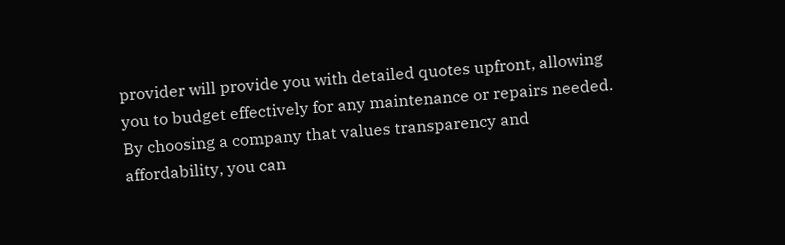provider will provide you with detailed quotes upfront, allowing you to budget effectively for any maintenance or repairs needed. By choosing a company that values transparency and affordability, you can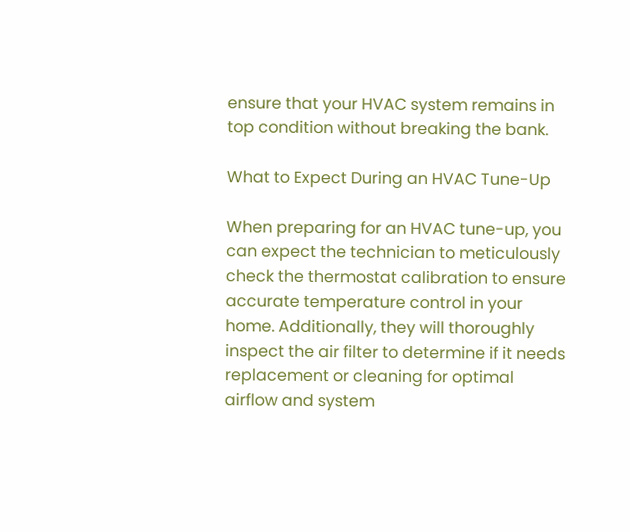ensure that your HVAC system remains in top condition without breaking the bank.

What to Expect During an HVAC Tune-Up

When preparing for an HVAC tune-up, you can expect the technician to meticulously check the thermostat calibration to ensure accurate temperature control in your home. Additionally, they will thoroughly inspect the air filter to determine if it needs replacement or cleaning for optimal airflow and system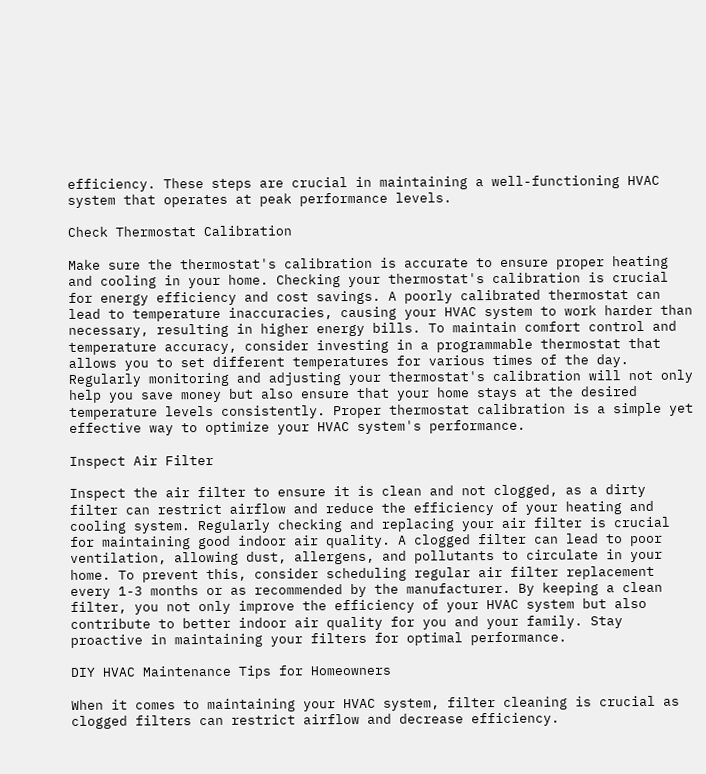efficiency. These steps are crucial in maintaining a well-functioning HVAC system that operates at peak performance levels.

Check Thermostat Calibration

Make sure the thermostat's calibration is accurate to ensure proper heating and cooling in your home. Checking your thermostat's calibration is crucial for energy efficiency and cost savings. A poorly calibrated thermostat can lead to temperature inaccuracies, causing your HVAC system to work harder than necessary, resulting in higher energy bills. To maintain comfort control and temperature accuracy, consider investing in a programmable thermostat that allows you to set different temperatures for various times of the day. Regularly monitoring and adjusting your thermostat's calibration will not only help you save money but also ensure that your home stays at the desired temperature levels consistently. Proper thermostat calibration is a simple yet effective way to optimize your HVAC system's performance.

Inspect Air Filter

Inspect the air filter to ensure it is clean and not clogged, as a dirty filter can restrict airflow and reduce the efficiency of your heating and cooling system. Regularly checking and replacing your air filter is crucial for maintaining good indoor air quality. A clogged filter can lead to poor ventilation, allowing dust, allergens, and pollutants to circulate in your home. To prevent this, consider scheduling regular air filter replacement every 1-3 months or as recommended by the manufacturer. By keeping a clean filter, you not only improve the efficiency of your HVAC system but also contribute to better indoor air quality for you and your family. Stay proactive in maintaining your filters for optimal performance.

DIY HVAC Maintenance Tips for Homeowners

When it comes to maintaining your HVAC system, filter cleaning is crucial as clogged filters can restrict airflow and decrease efficiency.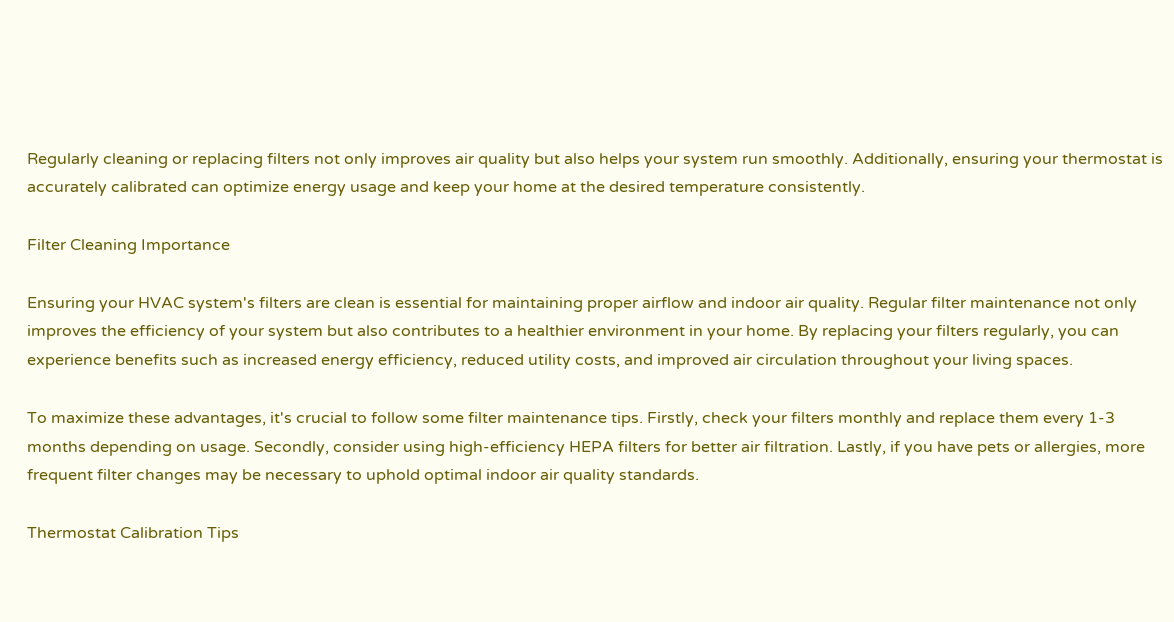Regularly cleaning or replacing filters not only improves air quality but also helps your system run smoothly. Additionally, ensuring your thermostat is accurately calibrated can optimize energy usage and keep your home at the desired temperature consistently.

Filter Cleaning Importance

Ensuring your HVAC system's filters are clean is essential for maintaining proper airflow and indoor air quality. Regular filter maintenance not only improves the efficiency of your system but also contributes to a healthier environment in your home. By replacing your filters regularly, you can experience benefits such as increased energy efficiency, reduced utility costs, and improved air circulation throughout your living spaces.

To maximize these advantages, it's crucial to follow some filter maintenance tips. Firstly, check your filters monthly and replace them every 1-3 months depending on usage. Secondly, consider using high-efficiency HEPA filters for better air filtration. Lastly, if you have pets or allergies, more frequent filter changes may be necessary to uphold optimal indoor air quality standards.

Thermostat Calibration Tips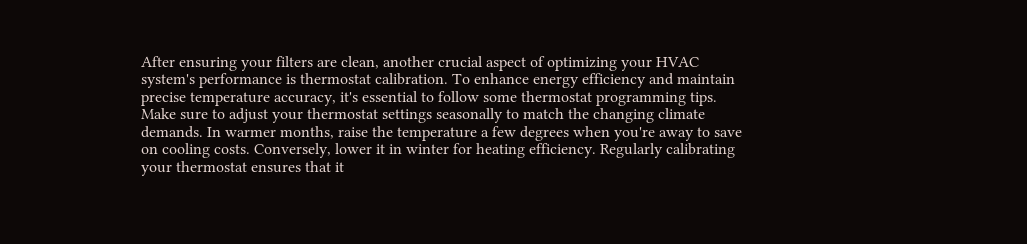After ensuring your filters are clean, another crucial aspect of optimizing your HVAC system's performance is thermostat calibration. To enhance energy efficiency and maintain precise temperature accuracy, it's essential to follow some thermostat programming tips. Make sure to adjust your thermostat settings seasonally to match the changing climate demands. In warmer months, raise the temperature a few degrees when you're away to save on cooling costs. Conversely, lower it in winter for heating efficiency. Regularly calibrating your thermostat ensures that it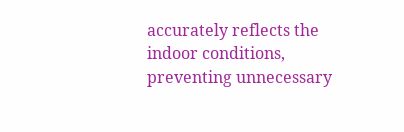accurately reflects the indoor conditions, preventing unnecessary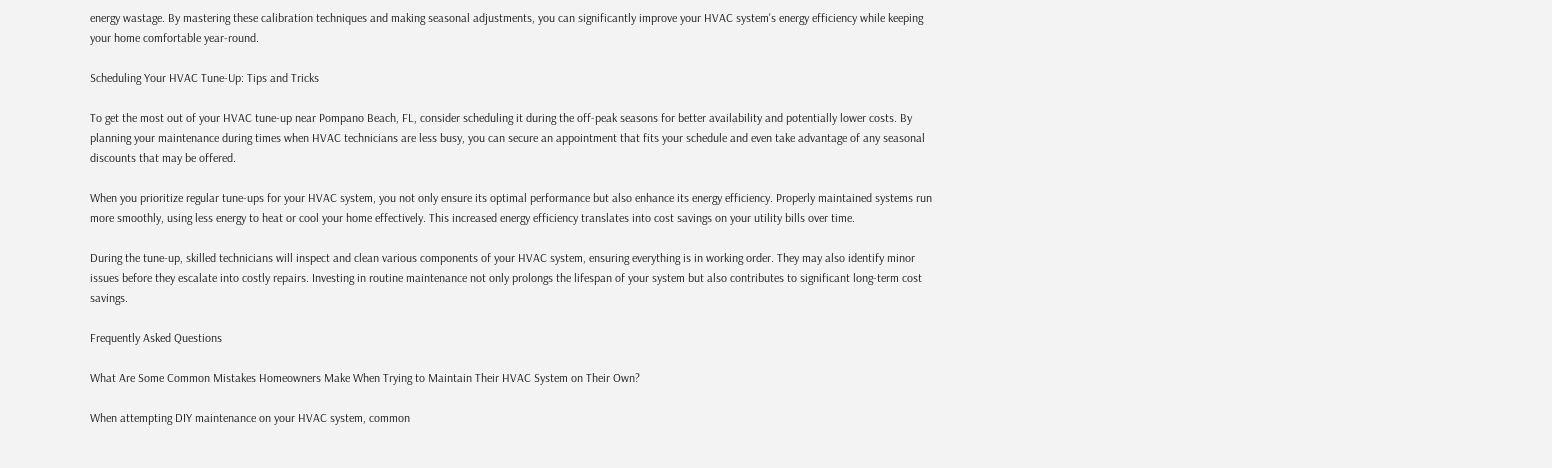energy wastage. By mastering these calibration techniques and making seasonal adjustments, you can significantly improve your HVAC system's energy efficiency while keeping your home comfortable year-round.

Scheduling Your HVAC Tune-Up: Tips and Tricks

To get the most out of your HVAC tune-up near Pompano Beach, FL, consider scheduling it during the off-peak seasons for better availability and potentially lower costs. By planning your maintenance during times when HVAC technicians are less busy, you can secure an appointment that fits your schedule and even take advantage of any seasonal discounts that may be offered.

When you prioritize regular tune-ups for your HVAC system, you not only ensure its optimal performance but also enhance its energy efficiency. Properly maintained systems run more smoothly, using less energy to heat or cool your home effectively. This increased energy efficiency translates into cost savings on your utility bills over time.

During the tune-up, skilled technicians will inspect and clean various components of your HVAC system, ensuring everything is in working order. They may also identify minor issues before they escalate into costly repairs. Investing in routine maintenance not only prolongs the lifespan of your system but also contributes to significant long-term cost savings.

Frequently Asked Questions

What Are Some Common Mistakes Homeowners Make When Trying to Maintain Their HVAC System on Their Own?

When attempting DIY maintenance on your HVAC system, common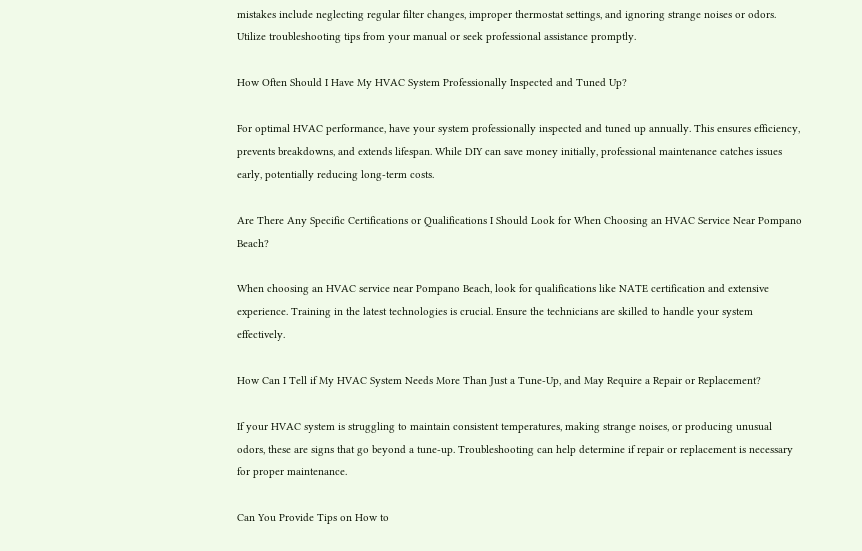mistakes include neglecting regular filter changes, improper thermostat settings, and ignoring strange noises or odors. Utilize troubleshooting tips from your manual or seek professional assistance promptly.

How Often Should I Have My HVAC System Professionally Inspected and Tuned Up?

For optimal HVAC performance, have your system professionally inspected and tuned up annually. This ensures efficiency, prevents breakdowns, and extends lifespan. While DIY can save money initially, professional maintenance catches issues early, potentially reducing long-term costs.

Are There Any Specific Certifications or Qualifications I Should Look for When Choosing an HVAC Service Near Pompano Beach?

When choosing an HVAC service near Pompano Beach, look for qualifications like NATE certification and extensive experience. Training in the latest technologies is crucial. Ensure the technicians are skilled to handle your system effectively.

How Can I Tell if My HVAC System Needs More Than Just a Tune-Up, and May Require a Repair or Replacement?

If your HVAC system is struggling to maintain consistent temperatures, making strange noises, or producing unusual odors, these are signs that go beyond a tune-up. Troubleshooting can help determine if repair or replacement is necessary for proper maintenance.

Can You Provide Tips on How to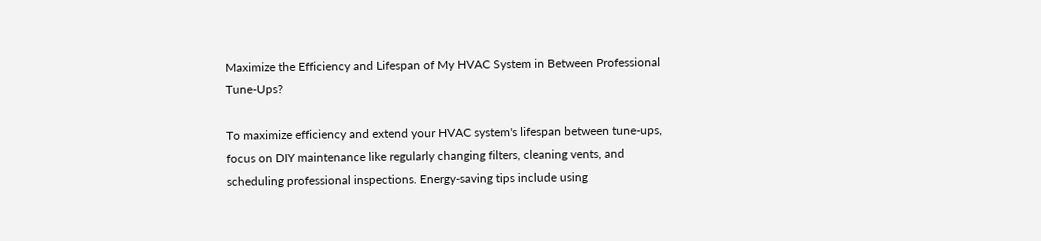Maximize the Efficiency and Lifespan of My HVAC System in Between Professional Tune-Ups?

To maximize efficiency and extend your HVAC system's lifespan between tune-ups, focus on DIY maintenance like regularly changing filters, cleaning vents, and scheduling professional inspections. Energy-saving tips include using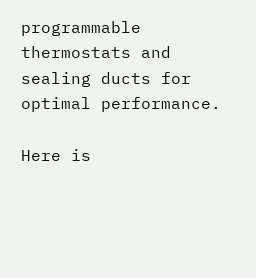programmable thermostats and sealing ducts for optimal performance.

Here is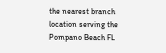the nearest branch location serving the Pompano Beach FL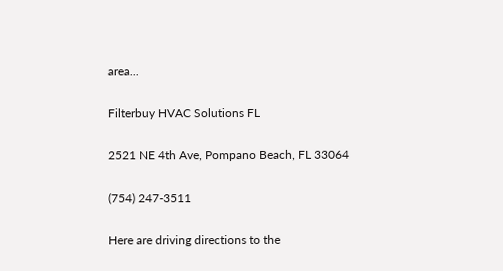area...

Filterbuy HVAC Solutions FL

2521 NE 4th Ave, Pompano Beach, FL 33064

(754) 247-3511

Here are driving directions to the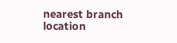nearest branch location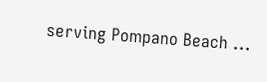serving Pompano Beach ...